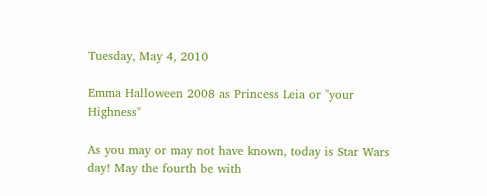Tuesday, May 4, 2010

Emma Halloween 2008 as Princess Leia or "your Highness"

As you may or may not have known, today is Star Wars day! May the fourth be with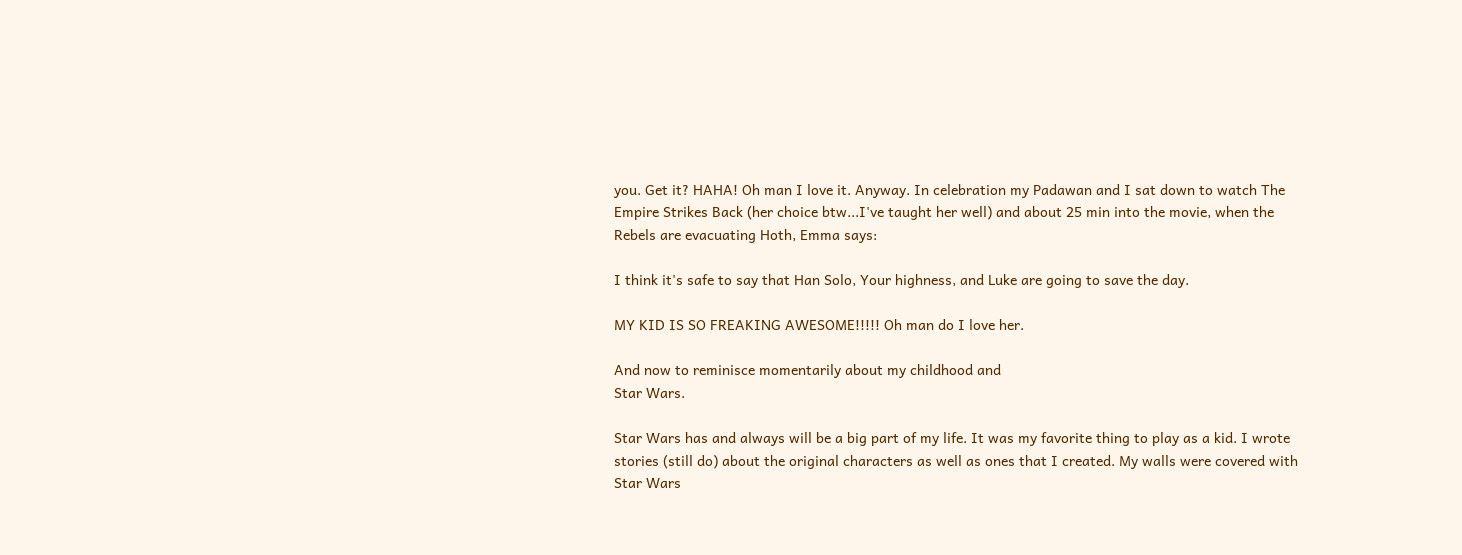you. Get it? HAHA! Oh man I love it. Anyway. In celebration my Padawan and I sat down to watch The Empire Strikes Back (her choice btw...I've taught her well) and about 25 min into the movie, when the Rebels are evacuating Hoth, Emma says:

I think it's safe to say that Han Solo, Your highness, and Luke are going to save the day.

MY KID IS SO FREAKING AWESOME!!!!! Oh man do I love her.

And now to reminisce momentarily about my childhood and
Star Wars.

Star Wars has and always will be a big part of my life. It was my favorite thing to play as a kid. I wrote stories (still do) about the original characters as well as ones that I created. My walls were covered with Star Wars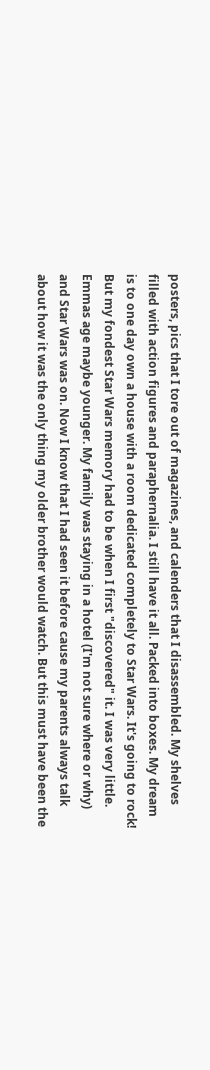posters, pics that I tore out of magazines, and calenders that I disassembled. My shelves filled with action figures and paraphernalia. I still have it all. Packed into boxes. My dream is to one day own a house with a room dedicated completely to Star Wars. It's going to rock! But my fondest Star Wars memory had to be when I first "discovered" it. I was very little. Emmas age maybe younger. My family was staying in a hotel (I'm not sure where or why) and Star Wars was on. Now I know that I had seen it before cause my parents always talk about how it was the only thing my older brother would watch. But this must have been the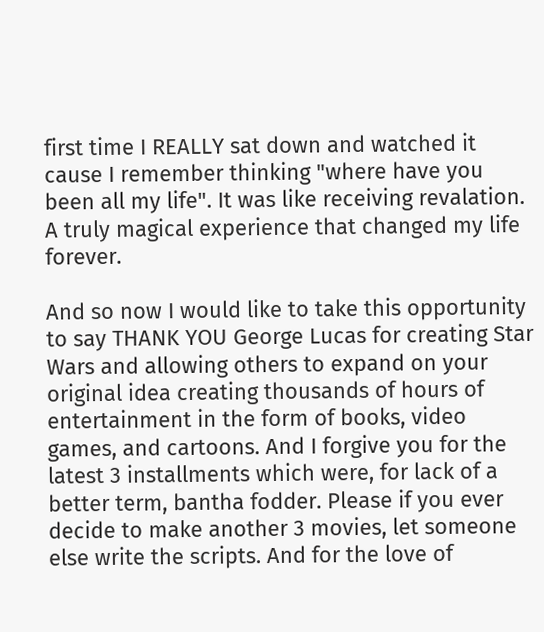first time I REALLY sat down and watched it cause I remember thinking "where have you been all my life". It was like receiving revalation. A truly magical experience that changed my life forever.

And so now I would like to take this opportunity to say THANK YOU George Lucas for creating Star Wars and allowing others to expand on your original idea creating thousands of hours of entertainment in the form of books, video games, and cartoons. And I forgive you for the latest 3 installments which were, for lack of a better term, bantha fodder. Please if you ever decide to make another 3 movies, let someone else write the scripts. And for the love of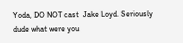Yoda, DO NOT cast  Jake Loyd. Seriously dude what were you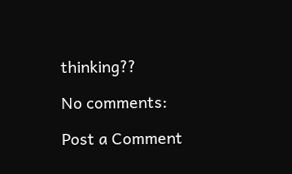thinking??

No comments:

Post a Comment